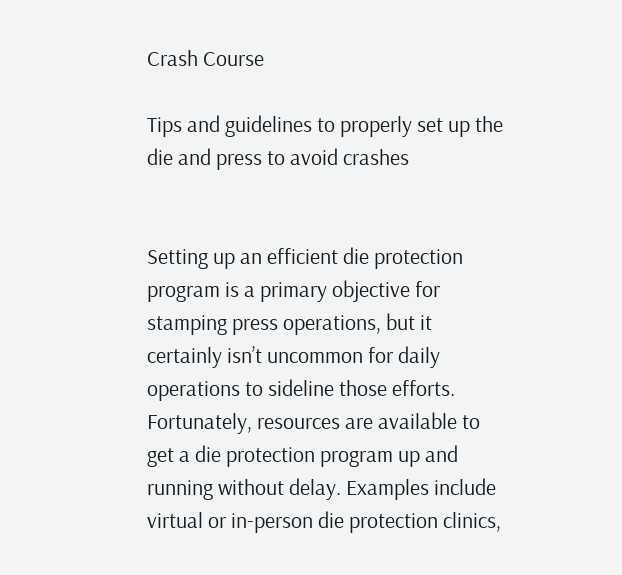Crash Course

Tips and guidelines to properly set up the die and press to avoid crashes


Setting up an efficient die protection program is a primary objective for stamping press operations, but it certainly isn’t uncommon for daily operations to sideline those efforts. Fortunately, resources are available to get a die protection program up and running without delay. Examples include virtual or in-person die protection clinics,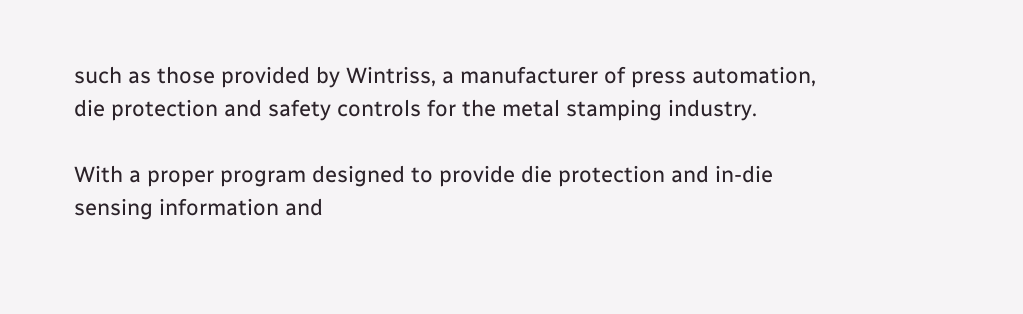such as those provided by Wintriss, a manufacturer of press automation, die protection and safety controls for the metal stamping industry.

With a proper program designed to provide die protection and in-die sensing information and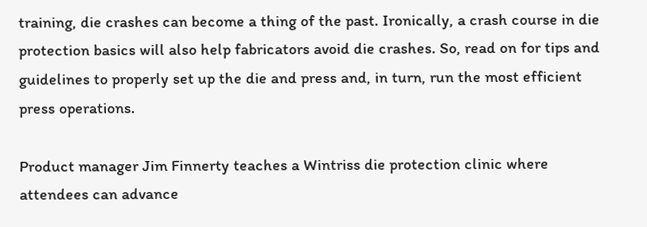training, die crashes can become a thing of the past. Ironically, a crash course in die protection basics will also help fabricators avoid die crashes. So, read on for tips and guidelines to properly set up the die and press and, in turn, run the most efficient press operations.

Product manager Jim Finnerty teaches a Wintriss die protection clinic where attendees can advance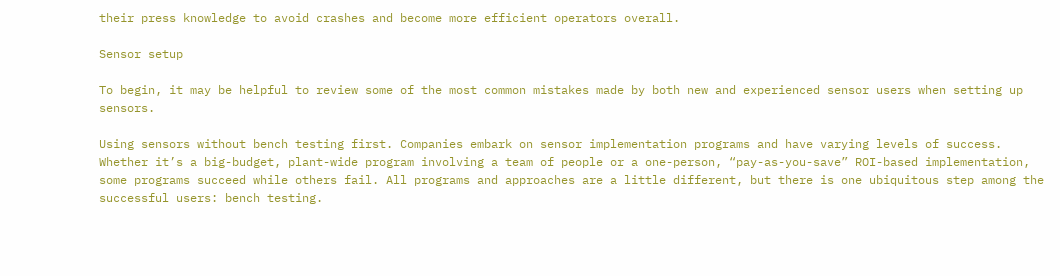their press knowledge to avoid crashes and become more efficient operators overall.

Sensor setup

To begin, it may be helpful to review some of the most common mistakes made by both new and experienced sensor users when setting up sensors.

Using sensors without bench testing first. Companies embark on sensor implementation programs and have varying levels of success. Whether it’s a big-budget, plant-wide program involving a team of people or a one-person, “pay-as-you-save” ROI-based implementation, some programs succeed while others fail. All programs and approaches are a little different, but there is one ubiquitous step among the successful users: bench testing.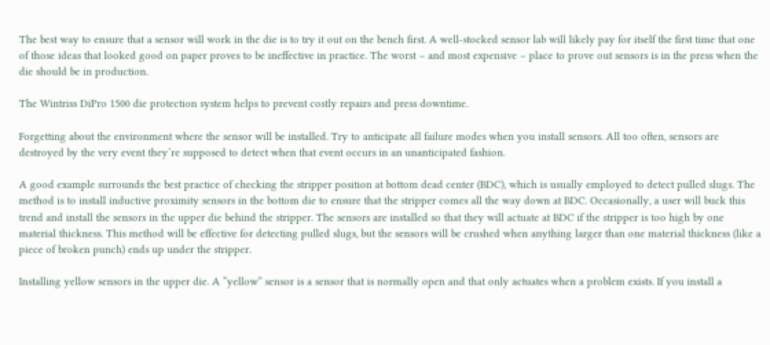The best way to ensure that a sensor will work in the die is to try it out on the bench first. A well-stocked sensor lab will likely pay for itself the first time that one of those ideas that looked good on paper proves to be ineffective in practice. The worst – and most expensive – place to prove out sensors is in the press when the die should be in production.

The Wintriss DiPro 1500 die protection system helps to prevent costly repairs and press downtime.

Forgetting about the environment where the sensor will be installed. Try to anticipate all failure modes when you install sensors. All too often, sensors are destroyed by the very event they’re supposed to detect when that event occurs in an unanticipated fashion.

A good example surrounds the best practice of checking the stripper position at bottom dead center (BDC), which is usually employed to detect pulled slugs. The method is to install inductive proximity sensors in the bottom die to ensure that the stripper comes all the way down at BDC. Occasionally, a user will buck this trend and install the sensors in the upper die behind the stripper. The sensors are installed so that they will actuate at BDC if the stripper is too high by one material thickness. This method will be effective for detecting pulled slugs, but the sensors will be crushed when anything larger than one material thickness (like a piece of broken punch) ends up under the stripper.

Installing yellow sensors in the upper die. A “yellow” sensor is a sensor that is normally open and that only actuates when a problem exists. If you install a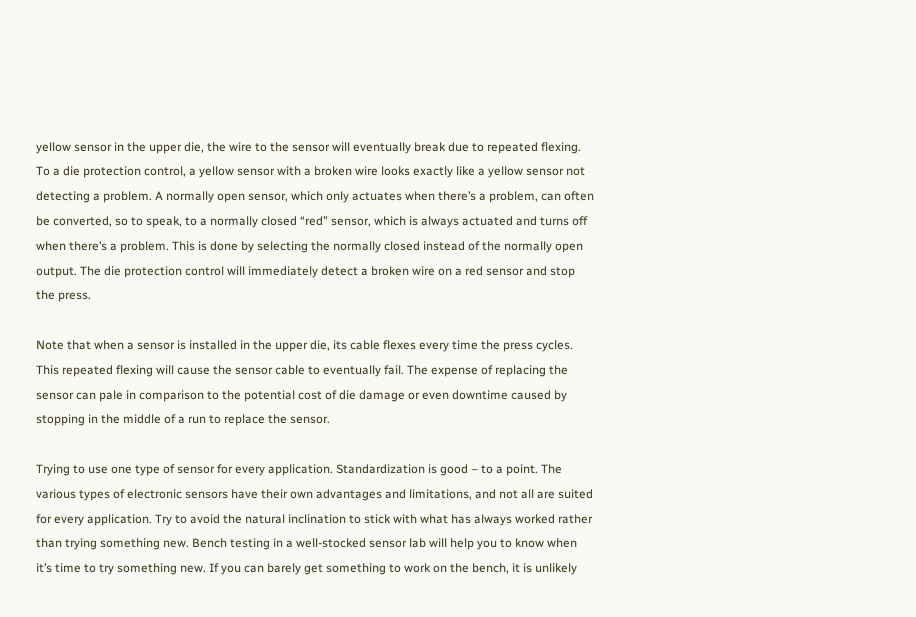yellow sensor in the upper die, the wire to the sensor will eventually break due to repeated flexing. To a die protection control, a yellow sensor with a broken wire looks exactly like a yellow sensor not detecting a problem. A normally open sensor, which only actuates when there’s a problem, can often be converted, so to speak, to a normally closed “red” sensor, which is always actuated and turns off when there’s a problem. This is done by selecting the normally closed instead of the normally open output. The die protection control will immediately detect a broken wire on a red sensor and stop the press.

Note that when a sensor is installed in the upper die, its cable flexes every time the press cycles. This repeated flexing will cause the sensor cable to eventually fail. The expense of replacing the sensor can pale in comparison to the potential cost of die damage or even downtime caused by stopping in the middle of a run to replace the sensor.

Trying to use one type of sensor for every application. Standardization is good – to a point. The various types of electronic sensors have their own advantages and limitations, and not all are suited for every application. Try to avoid the natural inclination to stick with what has always worked rather than trying something new. Bench testing in a well-stocked sensor lab will help you to know when it’s time to try something new. If you can barely get something to work on the bench, it is unlikely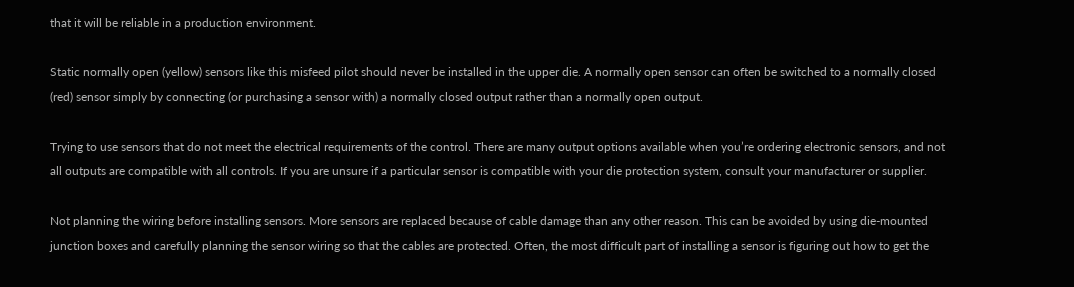that it will be reliable in a production environment.

Static normally open (yellow) sensors like this misfeed pilot should never be installed in the upper die. A normally open sensor can often be switched to a normally closed (red) sensor simply by connecting (or purchasing a sensor with) a normally closed output rather than a normally open output.

Trying to use sensors that do not meet the electrical requirements of the control. There are many output options available when you’re ordering electronic sensors, and not all outputs are compatible with all controls. If you are unsure if a particular sensor is compatible with your die protection system, consult your manufacturer or supplier.

Not planning the wiring before installing sensors. More sensors are replaced because of cable damage than any other reason. This can be avoided by using die-mounted junction boxes and carefully planning the sensor wiring so that the cables are protected. Often, the most difficult part of installing a sensor is figuring out how to get the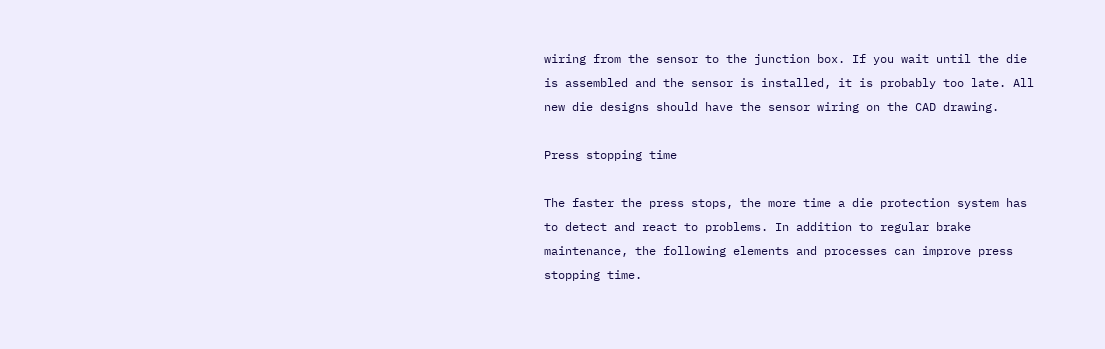wiring from the sensor to the junction box. If you wait until the die is assembled and the sensor is installed, it is probably too late. All new die designs should have the sensor wiring on the CAD drawing.

Press stopping time

The faster the press stops, the more time a die protection system has to detect and react to problems. In addition to regular brake maintenance, the following elements and processes can improve press stopping time.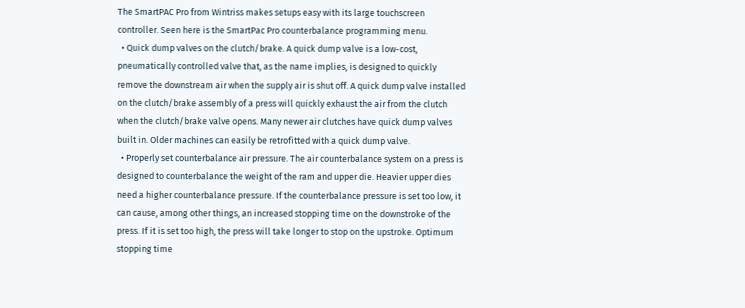The SmartPAC Pro from Wintriss makes setups easy with its large touchscreen controller. Seen here is the SmartPac Pro counterbalance programming menu.
  • Quick dump valves on the clutch/brake. A quick dump valve is a low-cost, pneumatically controlled valve that, as the name implies, is designed to quickly remove the downstream air when the supply air is shut off. A quick dump valve installed on the clutch/brake assembly of a press will quickly exhaust the air from the clutch when the clutch/brake valve opens. Many newer air clutches have quick dump valves built in. Older machines can easily be retrofitted with a quick dump valve.
  • Properly set counterbalance air pressure. The air counterbalance system on a press is designed to counterbalance the weight of the ram and upper die. Heavier upper dies need a higher counterbalance pressure. If the counterbalance pressure is set too low, it can cause, among other things, an increased stopping time on the downstroke of the press. If it is set too high, the press will take longer to stop on the upstroke. Optimum stopping time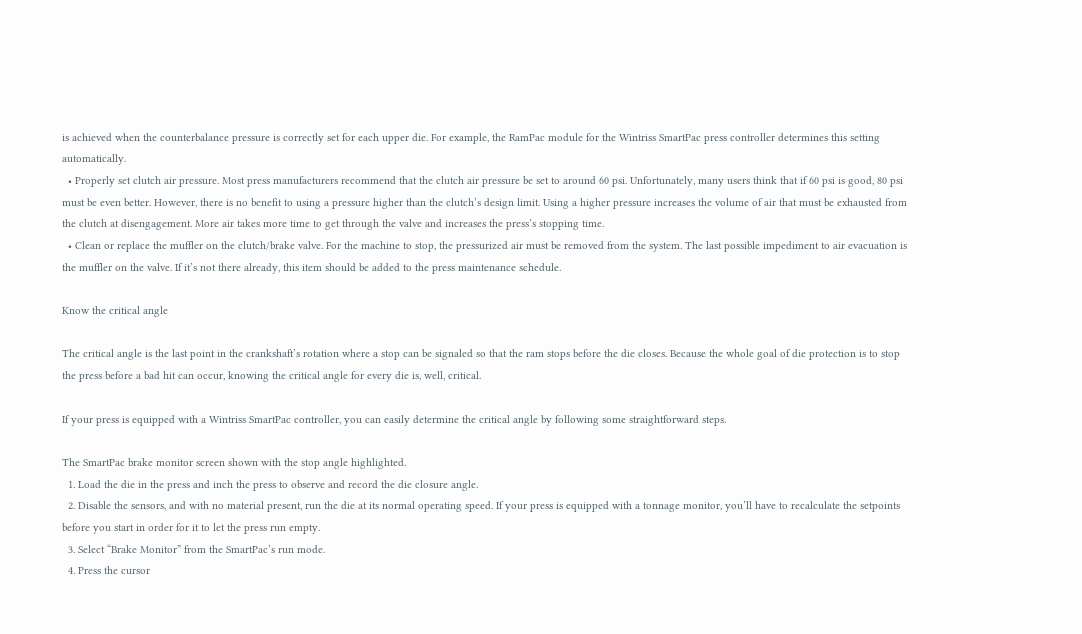is achieved when the counterbalance pressure is correctly set for each upper die. For example, the RamPac module for the Wintriss SmartPac press controller determines this setting automatically.
  • Properly set clutch air pressure. Most press manufacturers recommend that the clutch air pressure be set to around 60 psi. Unfortunately, many users think that if 60 psi is good, 80 psi must be even better. However, there is no benefit to using a pressure higher than the clutch’s design limit. Using a higher pressure increases the volume of air that must be exhausted from the clutch at disengagement. More air takes more time to get through the valve and increases the press’s stopping time.
  • Clean or replace the muffler on the clutch/brake valve. For the machine to stop, the pressurized air must be removed from the system. The last possible impediment to air evacuation is the muffler on the valve. If it’s not there already, this item should be added to the press maintenance schedule.

Know the critical angle

The critical angle is the last point in the crankshaft’s rotation where a stop can be signaled so that the ram stops before the die closes. Because the whole goal of die protection is to stop the press before a bad hit can occur, knowing the critical angle for every die is, well, critical.

If your press is equipped with a Wintriss SmartPac controller, you can easily determine the critical angle by following some straightforward steps.

The SmartPac brake monitor screen shown with the stop angle highlighted.
  1. Load the die in the press and inch the press to observe and record the die closure angle.
  2. Disable the sensors, and with no material present, run the die at its normal operating speed. If your press is equipped with a tonnage monitor, you’ll have to recalculate the setpoints before you start in order for it to let the press run empty.
  3. Select “Brake Monitor” from the SmartPac’s run mode.
  4. Press the cursor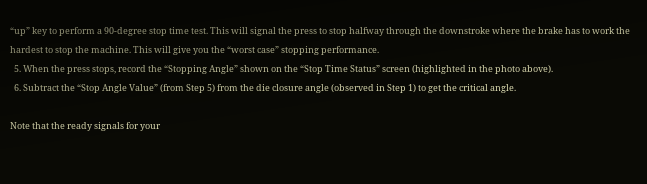“up” key to perform a 90-degree stop time test. This will signal the press to stop halfway through the downstroke where the brake has to work the hardest to stop the machine. This will give you the “worst case” stopping performance.
  5. When the press stops, record the “Stopping Angle” shown on the “Stop Time Status” screen (highlighted in the photo above).
  6. Subtract the “Stop Angle Value” (from Step 5) from the die closure angle (observed in Step 1) to get the critical angle.

Note that the ready signals for your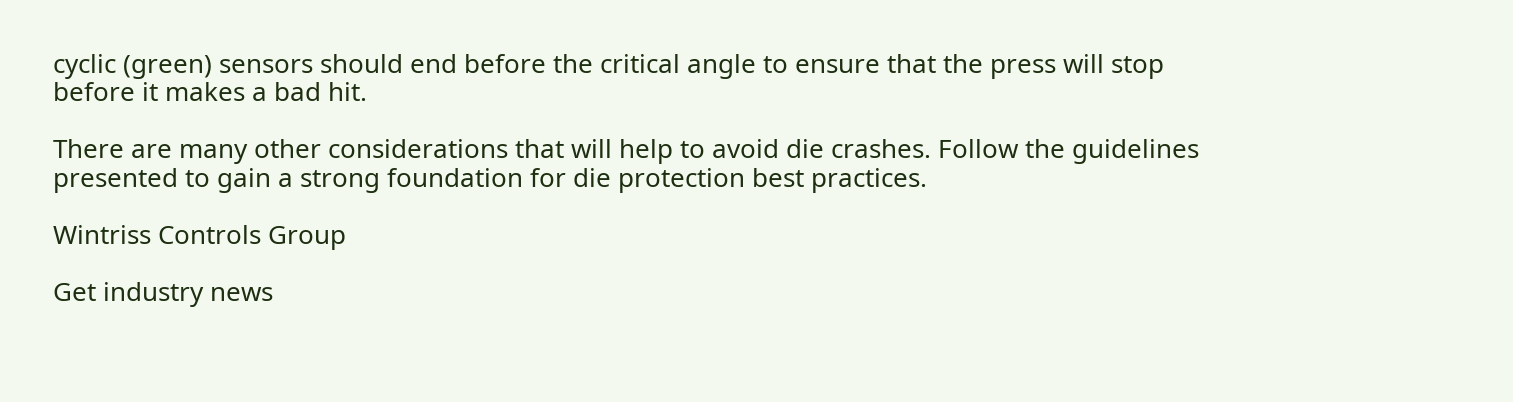cyclic (green) sensors should end before the critical angle to ensure that the press will stop before it makes a bad hit.

There are many other considerations that will help to avoid die crashes. Follow the guidelines presented to gain a strong foundation for die protection best practices.

Wintriss Controls Group

Get industry news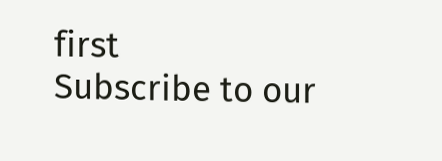first
Subscribe to our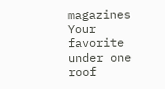magazines
Your favorite
under one roof